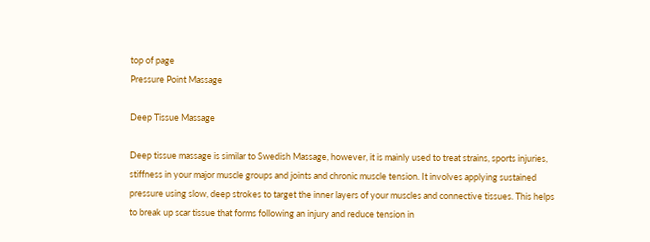top of page
Pressure Point Massage

Deep Tissue Massage

Deep tissue massage is similar to Swedish Massage, however, it is mainly used to treat strains, sports injuries, stiffness in your major muscle groups and joints and chronic muscle tension. It involves applying sustained pressure using slow, deep strokes to target the inner layers of your muscles and connective tissues. This helps to break up scar tissue that forms following an injury and reduce tension in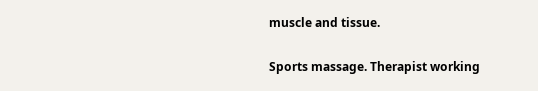muscle and tissue.

Sports massage. Therapist working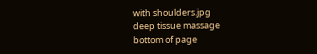with shoulders.jpg
deep tissue massage
bottom of page